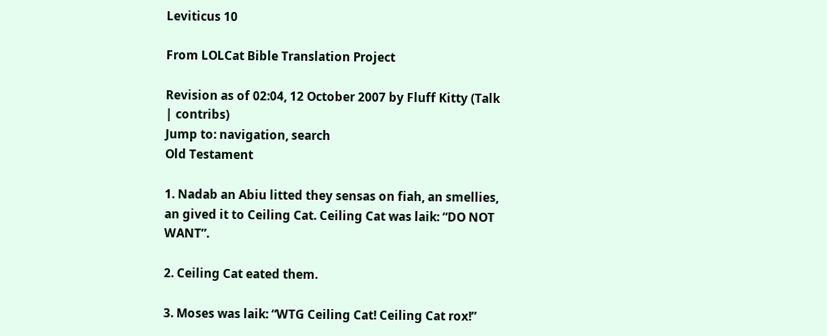Leviticus 10

From LOLCat Bible Translation Project

Revision as of 02:04, 12 October 2007 by Fluff Kitty (Talk | contribs)
Jump to: navigation, search
Old Testament

1. Nadab an Abiu litted they sensas on fiah, an smellies, an gived it to Ceiling Cat. Ceiling Cat was laik: “DO NOT WANT”.

2. Ceiling Cat eated them.

3. Moses was laik: “WTG Ceiling Cat! Ceiling Cat rox!”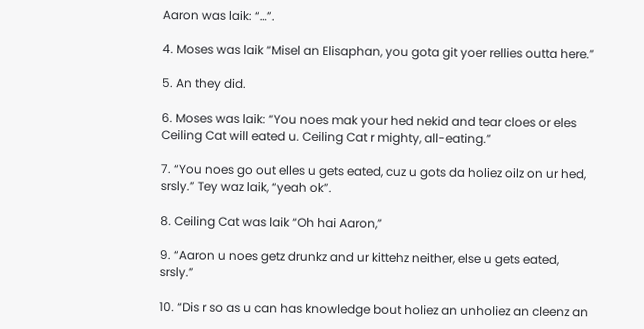Aaron was laik: “…”.

4. Moses was laik “Misel an Elisaphan, you gota git yoer rellies outta here.”

5. An they did.

6. Moses was laik: “You noes mak your hed nekid and tear cloes or eles Ceiling Cat will eated u. Ceiling Cat r mighty, all-eating.”

7. “You noes go out elles u gets eated, cuz u gots da holiez oilz on ur hed, srsly.” Tey waz laik, “yeah ok”.

8. Ceiling Cat was laik “Oh hai Aaron,”

9. “Aaron u noes getz drunkz and ur kittehz neither, else u gets eated, srsly.”

10. “Dis r so as u can has knowledge bout holiez an unholiez an cleenz an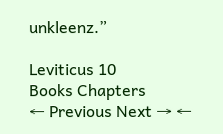unkleenz.”

Leviticus 10
Books Chapters
← Previous Next → ←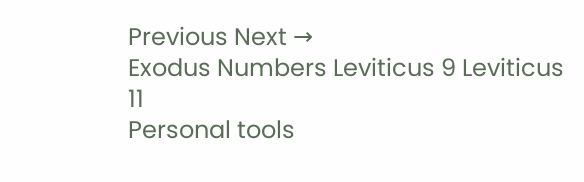Previous Next →
Exodus Numbers Leviticus 9 Leviticus 11
Personal tools